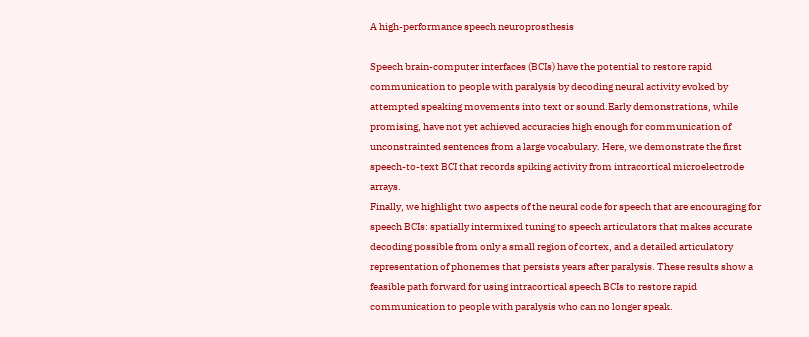A high-performance speech neuroprosthesis

Speech brain-computer interfaces (BCIs) have the potential to restore rapid communication to people with paralysis by decoding neural activity evoked by attempted speaking movements into text or sound.Early demonstrations, while promising, have not yet achieved accuracies high enough for communication of unconstrainted sentences from a large vocabulary. Here, we demonstrate the first speech-to-text BCI that records spiking activity from intracortical microelectrode arrays.
Finally, we highlight two aspects of the neural code for speech that are encouraging for speech BCIs: spatially intermixed tuning to speech articulators that makes accurate decoding possible from only a small region of cortex, and a detailed articulatory representation of phonemes that persists years after paralysis. These results show a feasible path forward for using intracortical speech BCIs to restore rapid communication to people with paralysis who can no longer speak.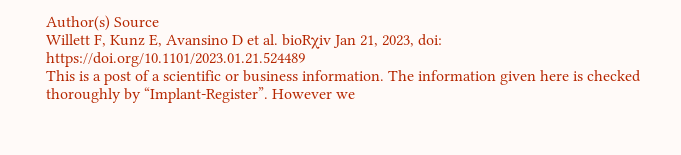Author(s) Source
Willett F, Kunz E, Avansino D et al. bioRχiv Jan 21, 2023, doi: https://doi.org/10.1101/2023.01.21.524489
This is a post of a scientific or business information. The information given here is checked thoroughly by “Implant-Register”. However we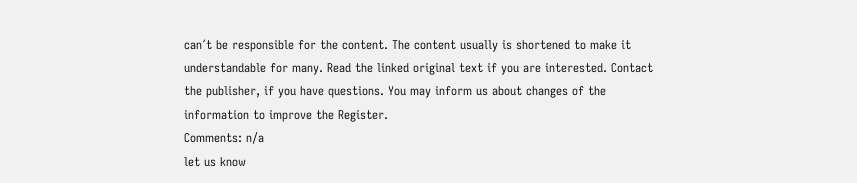can´t be responsible for the content. The content usually is shortened to make it understandable for many. Read the linked original text if you are interested. Contact the publisher, if you have questions. You may inform us about changes of the information to improve the Register.
Comments: n/a
let us know